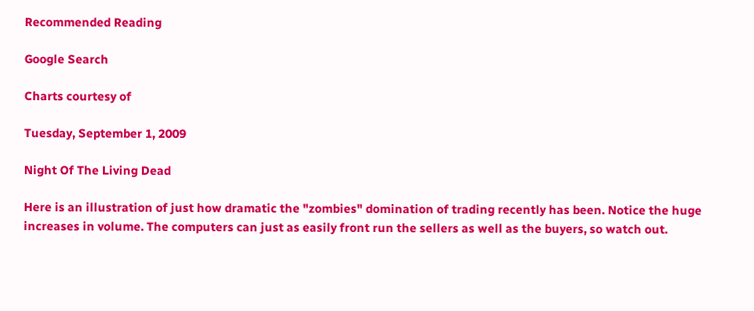Recommended Reading

Google Search

Charts courtesy of

Tuesday, September 1, 2009

Night Of The Living Dead

Here is an illustration of just how dramatic the "zombies" domination of trading recently has been. Notice the huge increases in volume. The computers can just as easily front run the sellers as well as the buyers, so watch out.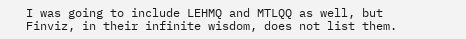I was going to include LEHMQ and MTLQQ as well, but Finviz, in their infinite wisdom, does not list them.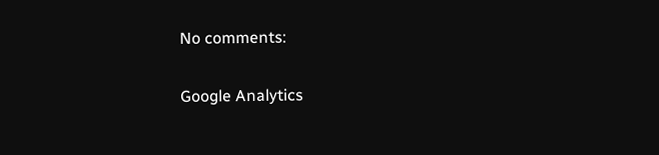No comments:

Google Analytics